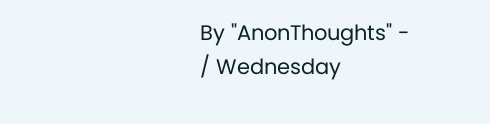By "AnonThoughts" - / Wednesday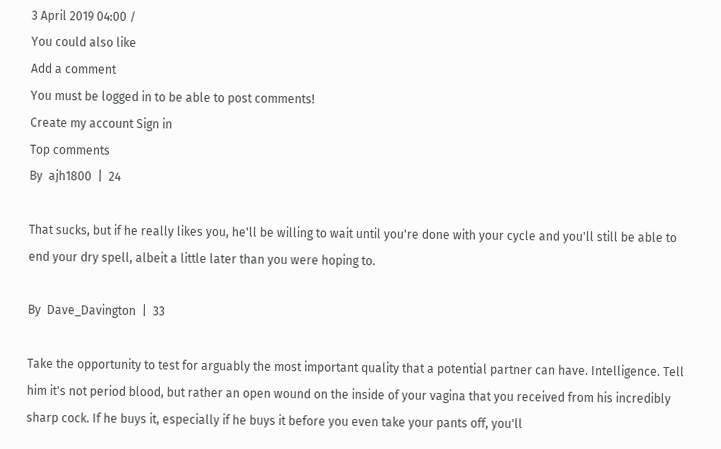3 April 2019 04:00 /
You could also like
Add a comment
You must be logged in to be able to post comments!
Create my account Sign in
Top comments
By  ajh1800  |  24

That sucks, but if he really likes you, he'll be willing to wait until you're done with your cycle and you'll still be able to end your dry spell, albeit a little later than you were hoping to.

By  Dave_Davington  |  33

Take the opportunity to test for arguably the most important quality that a potential partner can have. Intelligence. Tell him it's not period blood, but rather an open wound on the inside of your vagina that you received from his incredibly sharp cock. If he buys it, especially if he buys it before you even take your pants off, you'll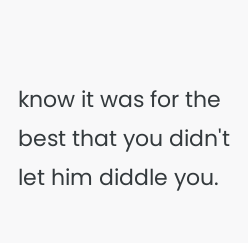know it was for the best that you didn't let him diddle you.